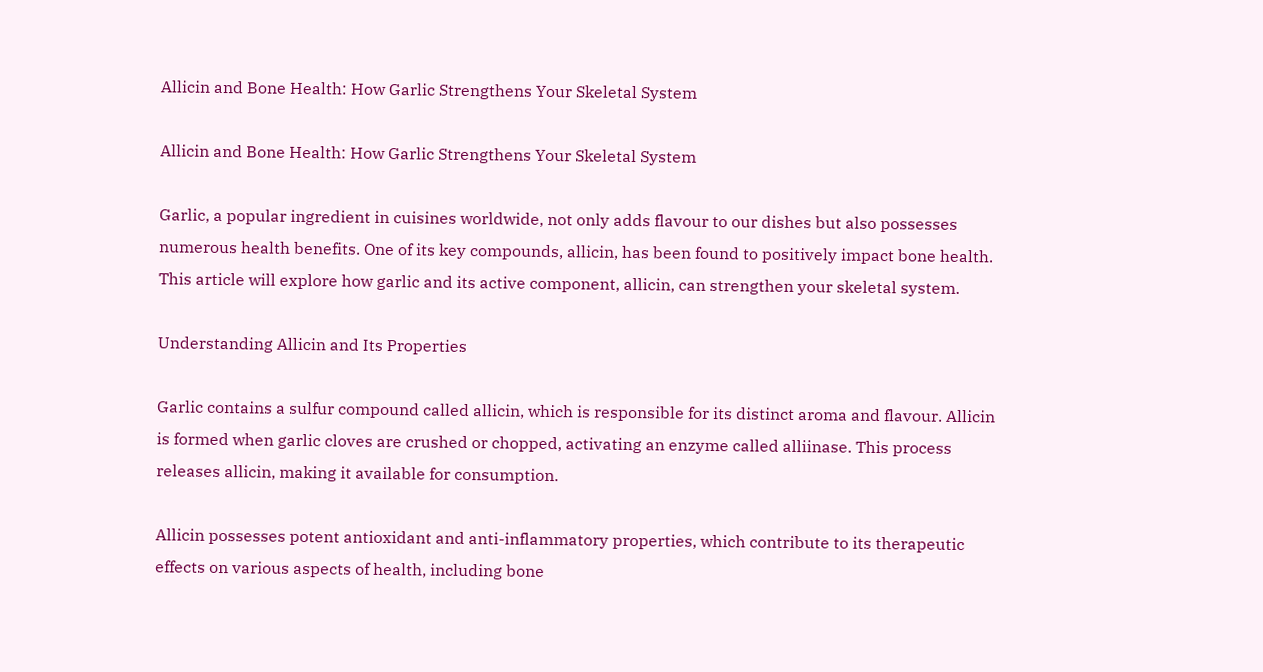Allicin and Bone Health: How Garlic Strengthens Your Skeletal System

Allicin and Bone Health: How Garlic Strengthens Your Skeletal System

Garlic, a popular ingredient in cuisines worldwide, not only adds flavour to our dishes but also possesses numerous health benefits. One of its key compounds, allicin, has been found to positively impact bone health. This article will explore how garlic and its active component, allicin, can strengthen your skeletal system.

Understanding Allicin and Its Properties

Garlic contains a sulfur compound called allicin, which is responsible for its distinct aroma and flavour. Allicin is formed when garlic cloves are crushed or chopped, activating an enzyme called alliinase. This process releases allicin, making it available for consumption.

Allicin possesses potent antioxidant and anti-inflammatory properties, which contribute to its therapeutic effects on various aspects of health, including bone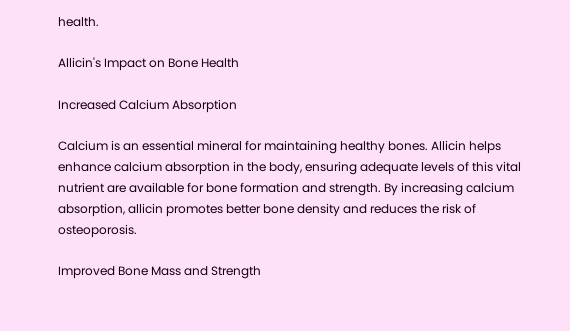health.

Allicin's Impact on Bone Health

Increased Calcium Absorption

Calcium is an essential mineral for maintaining healthy bones. Allicin helps enhance calcium absorption in the body, ensuring adequate levels of this vital nutrient are available for bone formation and strength. By increasing calcium absorption, allicin promotes better bone density and reduces the risk of osteoporosis.

Improved Bone Mass and Strength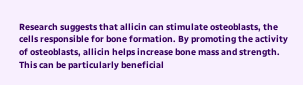Research suggests that allicin can stimulate osteoblasts, the cells responsible for bone formation. By promoting the activity of osteoblasts, allicin helps increase bone mass and strength. This can be particularly beneficial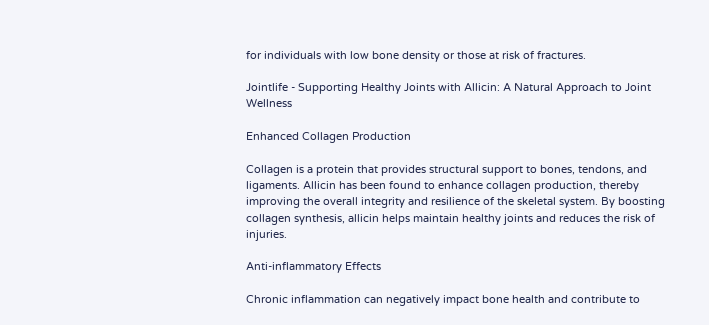for individuals with low bone density or those at risk of fractures.

Jointlife - Supporting Healthy Joints with Allicin: A Natural Approach to Joint Wellness

Enhanced Collagen Production

Collagen is a protein that provides structural support to bones, tendons, and ligaments. Allicin has been found to enhance collagen production, thereby improving the overall integrity and resilience of the skeletal system. By boosting collagen synthesis, allicin helps maintain healthy joints and reduces the risk of injuries.

Anti-inflammatory Effects

Chronic inflammation can negatively impact bone health and contribute to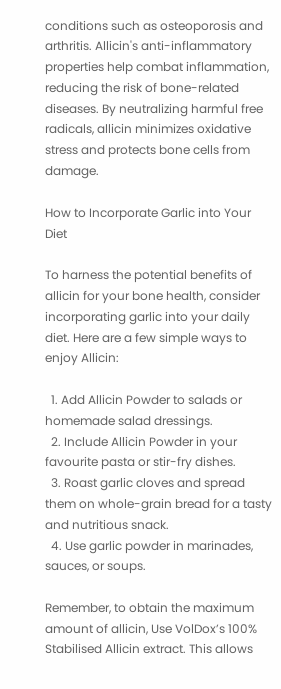conditions such as osteoporosis and arthritis. Allicin's anti-inflammatory properties help combat inflammation, reducing the risk of bone-related diseases. By neutralizing harmful free radicals, allicin minimizes oxidative stress and protects bone cells from damage.

How to Incorporate Garlic into Your Diet

To harness the potential benefits of allicin for your bone health, consider incorporating garlic into your daily diet. Here are a few simple ways to enjoy Allicin:

  1. Add Allicin Powder to salads or homemade salad dressings.
  2. Include Allicin Powder in your favourite pasta or stir-fry dishes.
  3. Roast garlic cloves and spread them on whole-grain bread for a tasty and nutritious snack.
  4. Use garlic powder in marinades, sauces, or soups.

Remember, to obtain the maximum amount of allicin, Use VolDox’s 100% Stabilised Allicin extract. This allows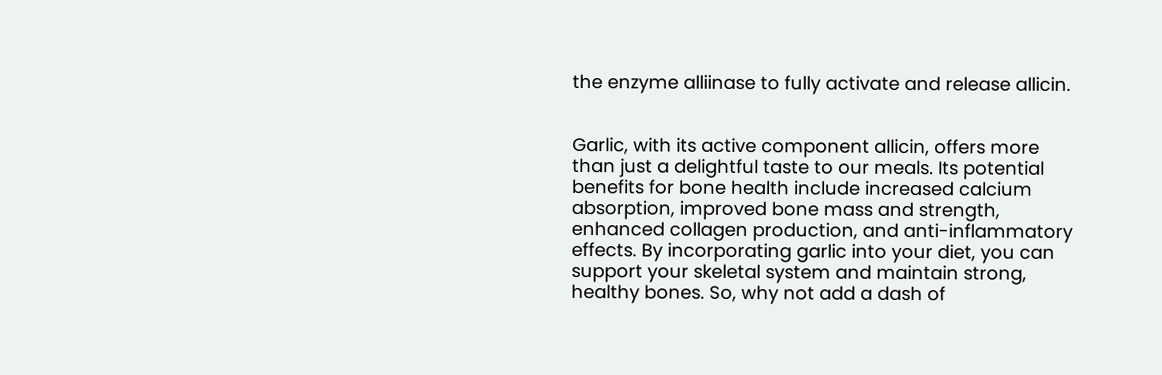the enzyme alliinase to fully activate and release allicin.


Garlic, with its active component allicin, offers more than just a delightful taste to our meals. Its potential benefits for bone health include increased calcium absorption, improved bone mass and strength, enhanced collagen production, and anti-inflammatory effects. By incorporating garlic into your diet, you can support your skeletal system and maintain strong, healthy bones. So, why not add a dash of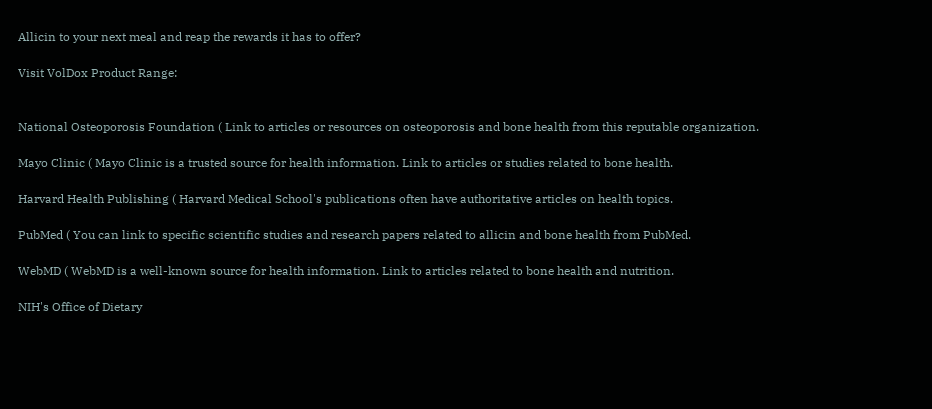Allicin to your next meal and reap the rewards it has to offer?

Visit VolDox Product Range:


National Osteoporosis Foundation ( Link to articles or resources on osteoporosis and bone health from this reputable organization.

Mayo Clinic ( Mayo Clinic is a trusted source for health information. Link to articles or studies related to bone health.

Harvard Health Publishing ( Harvard Medical School's publications often have authoritative articles on health topics.

PubMed ( You can link to specific scientific studies and research papers related to allicin and bone health from PubMed.

WebMD ( WebMD is a well-known source for health information. Link to articles related to bone health and nutrition.

NIH's Office of Dietary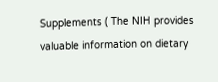Supplements ( The NIH provides valuable information on dietary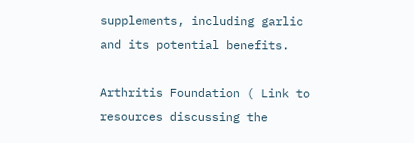supplements, including garlic and its potential benefits.

Arthritis Foundation ( Link to resources discussing the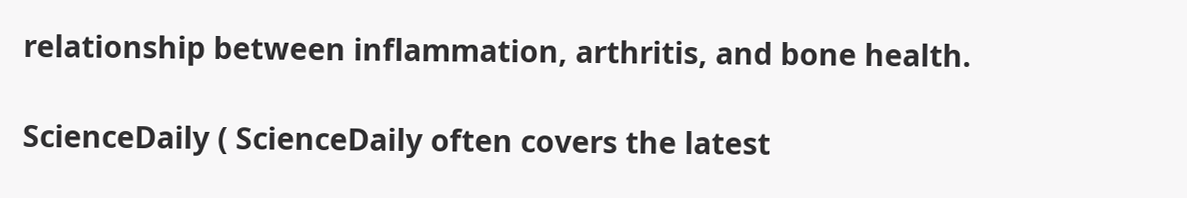relationship between inflammation, arthritis, and bone health.

ScienceDaily ( ScienceDaily often covers the latest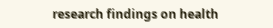research findings on health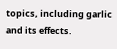topics, including garlic and its effects.